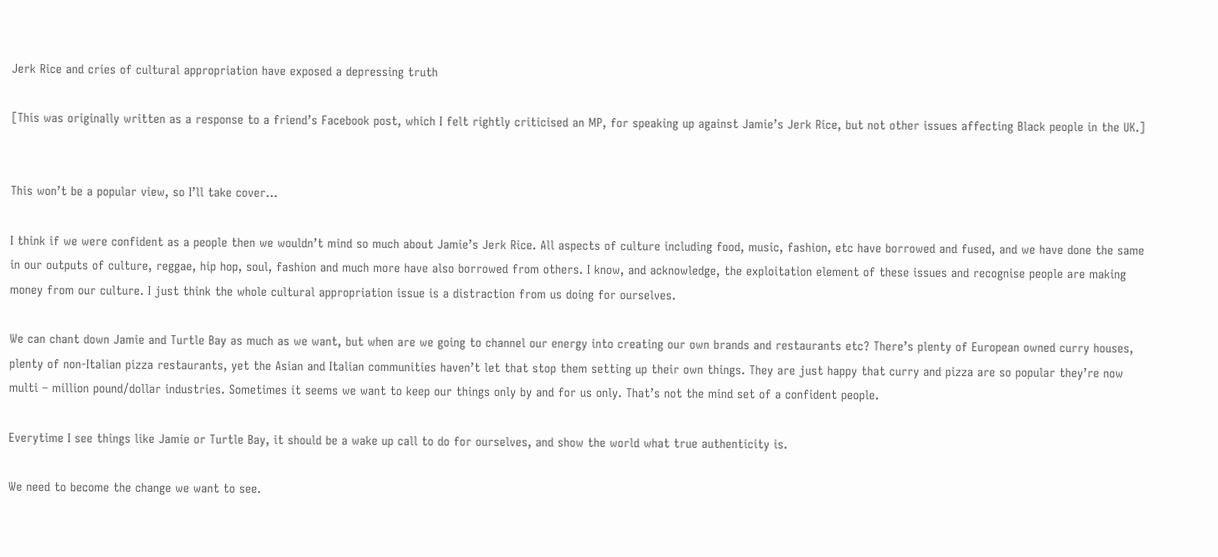Jerk Rice and cries of cultural appropriation have exposed a depressing truth

[This was originally written as a response to a friend’s Facebook post, which I felt rightly criticised an MP, for speaking up against Jamie’s Jerk Rice, but not other issues affecting Black people in the UK.]


This won’t be a popular view, so I’ll take cover…

I think if we were confident as a people then we wouldn’t mind so much about Jamie’s Jerk Rice. All aspects of culture including food, music, fashion, etc have borrowed and fused, and we have done the same in our outputs of culture, reggae, hip hop, soul, fashion and much more have also borrowed from others. I know, and acknowledge, the exploitation element of these issues and recognise people are making money from our culture. I just think the whole cultural appropriation issue is a distraction from us doing for ourselves.

We can chant down Jamie and Turtle Bay as much as we want, but when are we going to channel our energy into creating our own brands and restaurants etc? There’s plenty of European owned curry houses, plenty of non-Italian pizza restaurants, yet the Asian and Italian communities haven’t let that stop them setting up their own things. They are just happy that curry and pizza are so popular they’re now multi – million pound/dollar industries. Sometimes it seems we want to keep our things only by and for us only. That’s not the mind set of a confident people.

Everytime I see things like Jamie or Turtle Bay, it should be a wake up call to do for ourselves, and show the world what true authenticity is.

We need to become the change we want to see.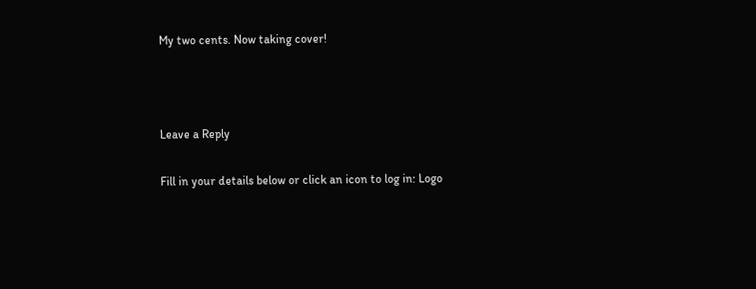My two cents. Now taking cover!



Leave a Reply

Fill in your details below or click an icon to log in: Logo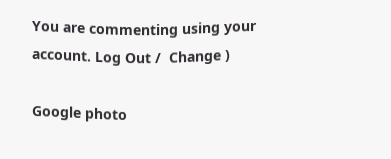You are commenting using your account. Log Out /  Change )

Google photo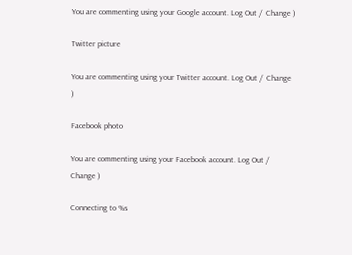You are commenting using your Google account. Log Out /  Change )

Twitter picture

You are commenting using your Twitter account. Log Out /  Change )

Facebook photo

You are commenting using your Facebook account. Log Out /  Change )

Connecting to %s